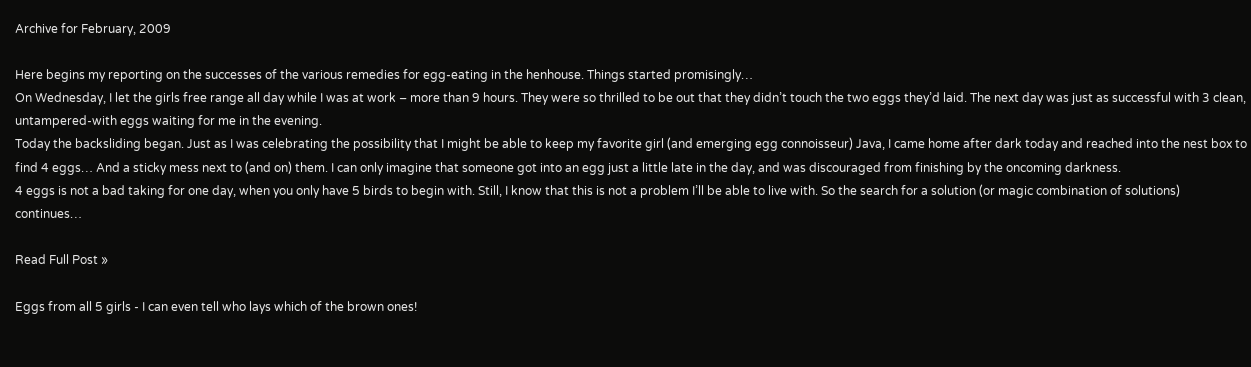Archive for February, 2009

Here begins my reporting on the successes of the various remedies for egg-eating in the henhouse. Things started promisingly…
On Wednesday, I let the girls free range all day while I was at work – more than 9 hours. They were so thrilled to be out that they didn’t touch the two eggs they’d laid. The next day was just as successful with 3 clean, untampered-with eggs waiting for me in the evening.
Today the backsliding began. Just as I was celebrating the possibility that I might be able to keep my favorite girl (and emerging egg connoisseur) Java, I came home after dark today and reached into the nest box to find 4 eggs… And a sticky mess next to (and on) them. I can only imagine that someone got into an egg just a little late in the day, and was discouraged from finishing by the oncoming darkness.
4 eggs is not a bad taking for one day, when you only have 5 birds to begin with. Still, I know that this is not a problem I’ll be able to live with. So the search for a solution (or magic combination of solutions) continues…

Read Full Post »

Eggs from all 5 girls - I can even tell who lays which of the brown ones!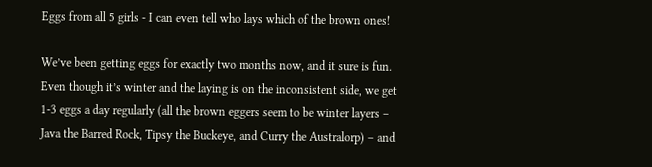Eggs from all 5 girls - I can even tell who lays which of the brown ones!

We’ve been getting eggs for exactly two months now, and it sure is fun. Even though it’s winter and the laying is on the inconsistent side, we get 1-3 eggs a day regularly (all the brown eggers seem to be winter layers – Java the Barred Rock, Tipsy the Buckeye, and Curry the Australorp) – and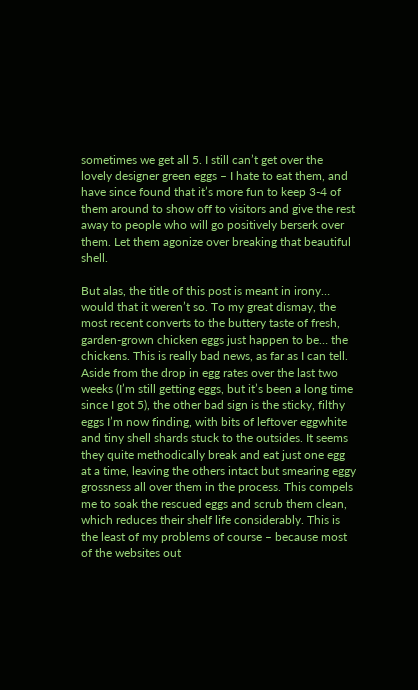sometimes we get all 5. I still can’t get over the lovely designer green eggs – I hate to eat them, and have since found that it’s more fun to keep 3-4 of them around to show off to visitors and give the rest away to people who will go positively berserk over them. Let them agonize over breaking that beautiful shell.

But alas, the title of this post is meant in irony… would that it weren’t so. To my great dismay, the most recent converts to the buttery taste of fresh, garden-grown chicken eggs just happen to be… the chickens. This is really bad news, as far as I can tell. Aside from the drop in egg rates over the last two weeks (I’m still getting eggs, but it’s been a long time since I got 5), the other bad sign is the sticky, filthy eggs I’m now finding, with bits of leftover eggwhite and tiny shell shards stuck to the outsides. It seems they quite methodically break and eat just one egg at a time, leaving the others intact but smearing eggy grossness all over them in the process. This compels me to soak the rescued eggs and scrub them clean, which reduces their shelf life considerably. This is the least of my problems of course – because most of the websites out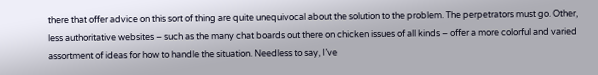there that offer advice on this sort of thing are quite unequivocal about the solution to the problem. The perpetrators must go. Other, less authoritative websites – such as the many chat boards out there on chicken issues of all kinds – offer a more colorful and varied assortment of ideas for how to handle the situation. Needless to say, I’ve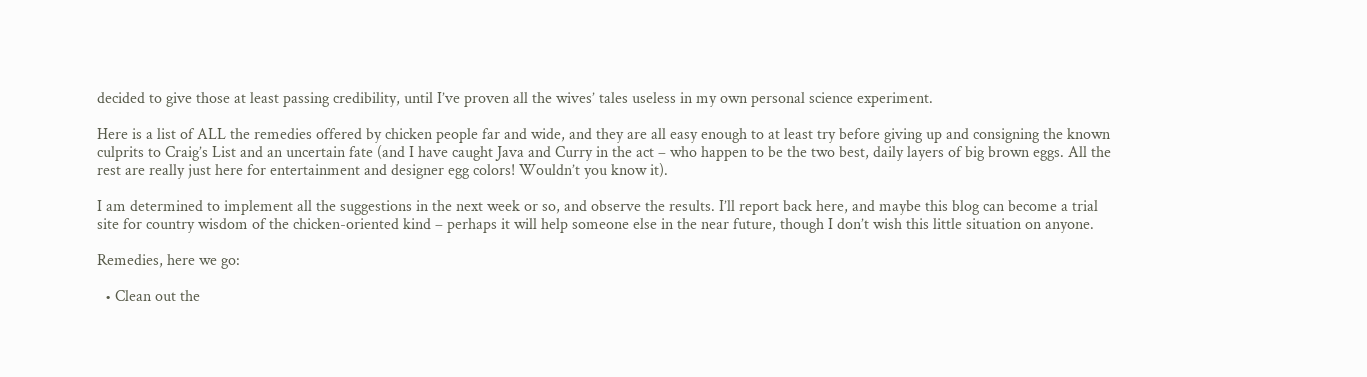decided to give those at least passing credibility, until I’ve proven all the wives’ tales useless in my own personal science experiment.

Here is a list of ALL the remedies offered by chicken people far and wide, and they are all easy enough to at least try before giving up and consigning the known culprits to Craig’s List and an uncertain fate (and I have caught Java and Curry in the act – who happen to be the two best, daily layers of big brown eggs. All the rest are really just here for entertainment and designer egg colors! Wouldn’t you know it).

I am determined to implement all the suggestions in the next week or so, and observe the results. I’ll report back here, and maybe this blog can become a trial site for country wisdom of the chicken-oriented kind – perhaps it will help someone else in the near future, though I don’t wish this little situation on anyone.

Remedies, here we go:

  • Clean out the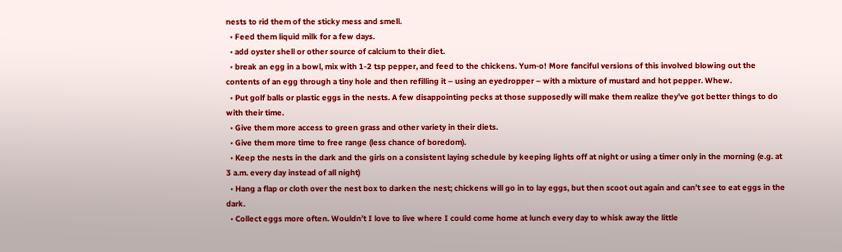nests to rid them of the sticky mess and smell.
  • Feed them liquid milk for a few days.
  • add oyster shell or other source of calcium to their diet.
  • break an egg in a bowl, mix with 1-2 tsp pepper, and feed to the chickens. Yum-o! More fanciful versions of this involved blowing out the contents of an egg through a tiny hole and then refilling it – using an eyedropper – with a mixture of mustard and hot pepper. Whew.
  • Put golf balls or plastic eggs in the nests. A few disappointing pecks at those supposedly will make them realize they’ve got better things to do with their time.
  • Give them more access to green grass and other variety in their diets.
  • Give them more time to free range (less chance of boredom).
  • Keep the nests in the dark and the girls on a consistent laying schedule by keeping lights off at night or using a timer only in the morning (e.g. at 3 a.m. every day instead of all night)
  • Hang a flap or cloth over the nest box to darken the nest; chickens will go in to lay eggs, but then scoot out again and can’t see to eat eggs in the dark.
  • Collect eggs more often. Wouldn’t I love to live where I could come home at lunch every day to whisk away the little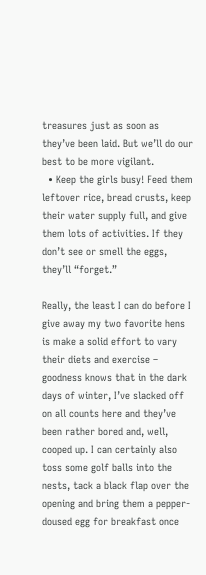treasures just as soon as they’ve been laid. But we’ll do our best to be more vigilant.
  • Keep the girls busy! Feed them leftover rice, bread crusts, keep their water supply full, and give them lots of activities. If they don’t see or smell the eggs, they’ll “forget.”

Really, the least I can do before I give away my two favorite hens is make a solid effort to vary their diets and exercise – goodness knows that in the dark days of winter, I’ve slacked off on all counts here and they’ve been rather bored and, well, cooped up. I can certainly also toss some golf balls into the nests, tack a black flap over the opening and bring them a pepper-doused egg for breakfast once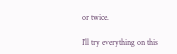or twice.

I’ll try everything on this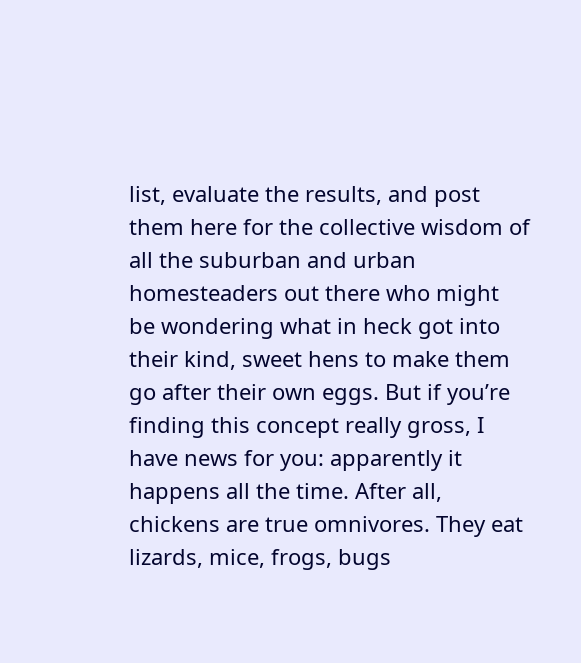list, evaluate the results, and post them here for the collective wisdom of all the suburban and urban homesteaders out there who might be wondering what in heck got into their kind, sweet hens to make them go after their own eggs. But if you’re finding this concept really gross, I have news for you: apparently it happens all the time. After all, chickens are true omnivores. They eat lizards, mice, frogs, bugs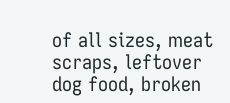of all sizes, meat scraps, leftover dog food, broken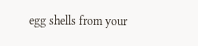egg shells from your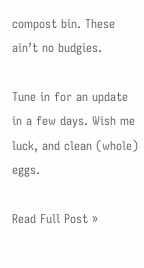compost bin. These ain’t no budgies.

Tune in for an update in a few days. Wish me luck, and clean (whole) eggs.

Read Full Post »